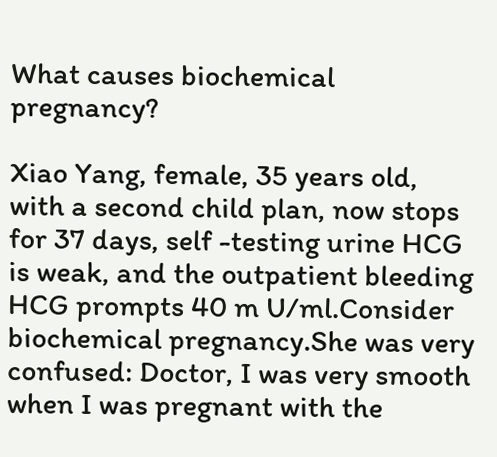What causes biochemical pregnancy?

Xiao Yang, female, 35 years old, with a second child plan, now stops for 37 days, self -testing urine HCG is weak, and the outpatient bleeding HCG prompts 40 m U/ml.Consider biochemical pregnancy.She was very confused: Doctor, I was very smooth when I was pregnant with the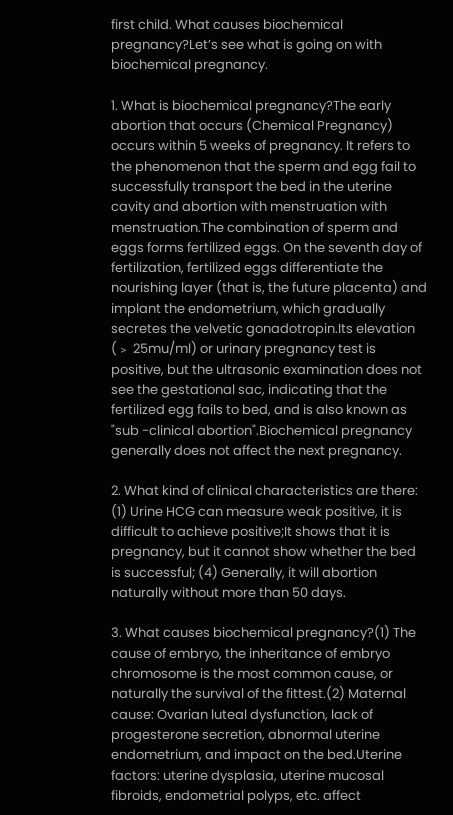first child. What causes biochemical pregnancy?Let’s see what is going on with biochemical pregnancy.

1. What is biochemical pregnancy?The early abortion that occurs (Chemical Pregnancy) occurs within 5 weeks of pregnancy. It refers to the phenomenon that the sperm and egg fail to successfully transport the bed in the uterine cavity and abortion with menstruation with menstruation.The combination of sperm and eggs forms fertilized eggs. On the seventh day of fertilization, fertilized eggs differentiate the nourishing layer (that is, the future placenta) and implant the endometrium, which gradually secretes the velvetic gonadotropin.Its elevation (﹥ 25mu/ml) or urinary pregnancy test is positive, but the ultrasonic examination does not see the gestational sac, indicating that the fertilized egg fails to bed, and is also known as "sub -clinical abortion".Biochemical pregnancy generally does not affect the next pregnancy.

2. What kind of clinical characteristics are there: (1) Urine HCG can measure weak positive, it is difficult to achieve positive;It shows that it is pregnancy, but it cannot show whether the bed is successful; (4) Generally, it will abortion naturally without more than 50 days.

3. What causes biochemical pregnancy?(1) The cause of embryo, the inheritance of embryo chromosome is the most common cause, or naturally the survival of the fittest.(2) Maternal cause: Ovarian luteal dysfunction, lack of progesterone secretion, abnormal uterine endometrium, and impact on the bed.Uterine factors: uterine dysplasia, uterine mucosal fibroids, endometrial polyps, etc. affect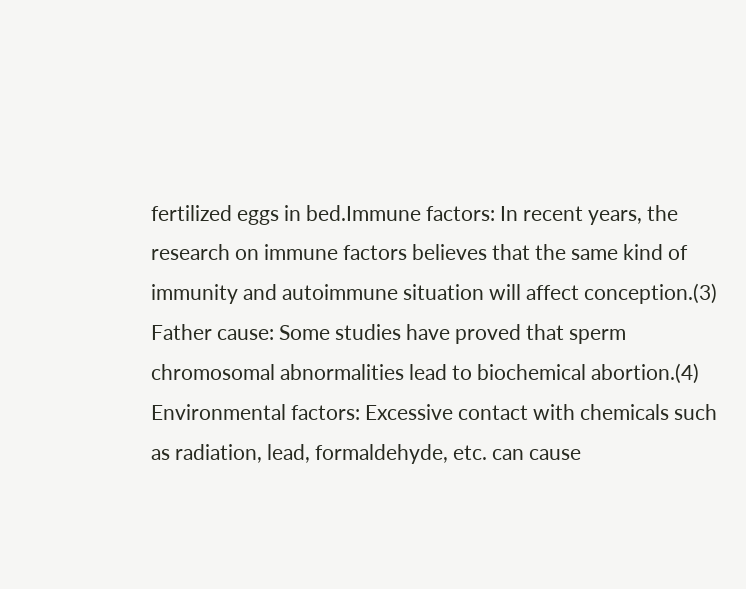fertilized eggs in bed.Immune factors: In recent years, the research on immune factors believes that the same kind of immunity and autoimmune situation will affect conception.(3) Father cause: Some studies have proved that sperm chromosomal abnormalities lead to biochemical abortion.(4) Environmental factors: Excessive contact with chemicals such as radiation, lead, formaldehyde, etc. can cause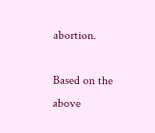abortion.

Based on the above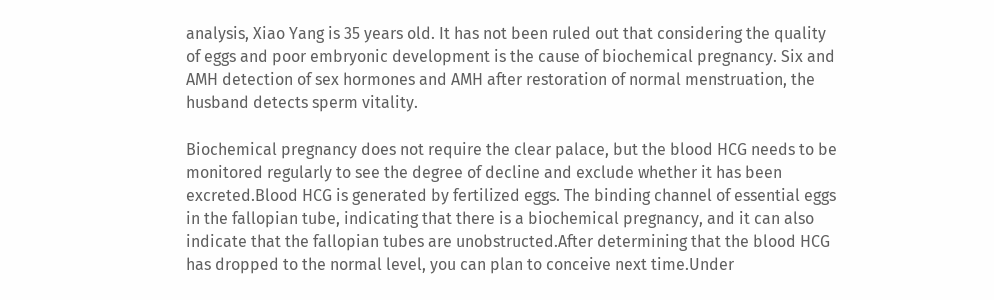analysis, Xiao Yang is 35 years old. It has not been ruled out that considering the quality of eggs and poor embryonic development is the cause of biochemical pregnancy. Six and AMH detection of sex hormones and AMH after restoration of normal menstruation, the husband detects sperm vitality.

Biochemical pregnancy does not require the clear palace, but the blood HCG needs to be monitored regularly to see the degree of decline and exclude whether it has been excreted.Blood HCG is generated by fertilized eggs. The binding channel of essential eggs in the fallopian tube, indicating that there is a biochemical pregnancy, and it can also indicate that the fallopian tubes are unobstructed.After determining that the blood HCG has dropped to the normal level, you can plan to conceive next time.Under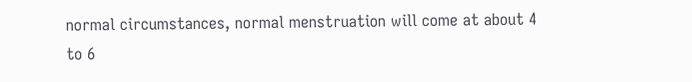normal circumstances, normal menstruation will come at about 4 to 6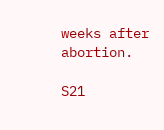weeks after abortion.

S21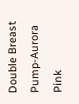Double Breast Pump-Aurora Pink